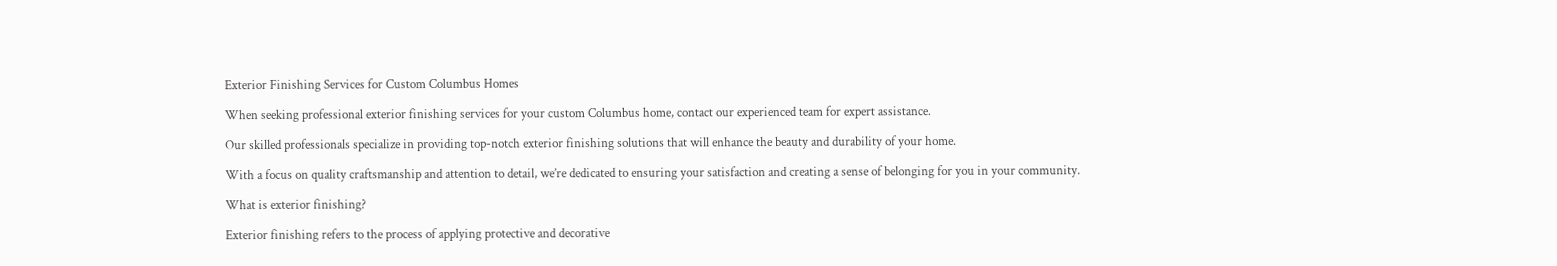Exterior Finishing Services for Custom Columbus Homes

When seeking professional exterior finishing services for your custom Columbus home, contact our experienced team for expert assistance.

Our skilled professionals specialize in providing top-notch exterior finishing solutions that will enhance the beauty and durability of your home.

With a focus on quality craftsmanship and attention to detail, we’re dedicated to ensuring your satisfaction and creating a sense of belonging for you in your community.

What is exterior finishing?

Exterior finishing refers to the process of applying protective and decorative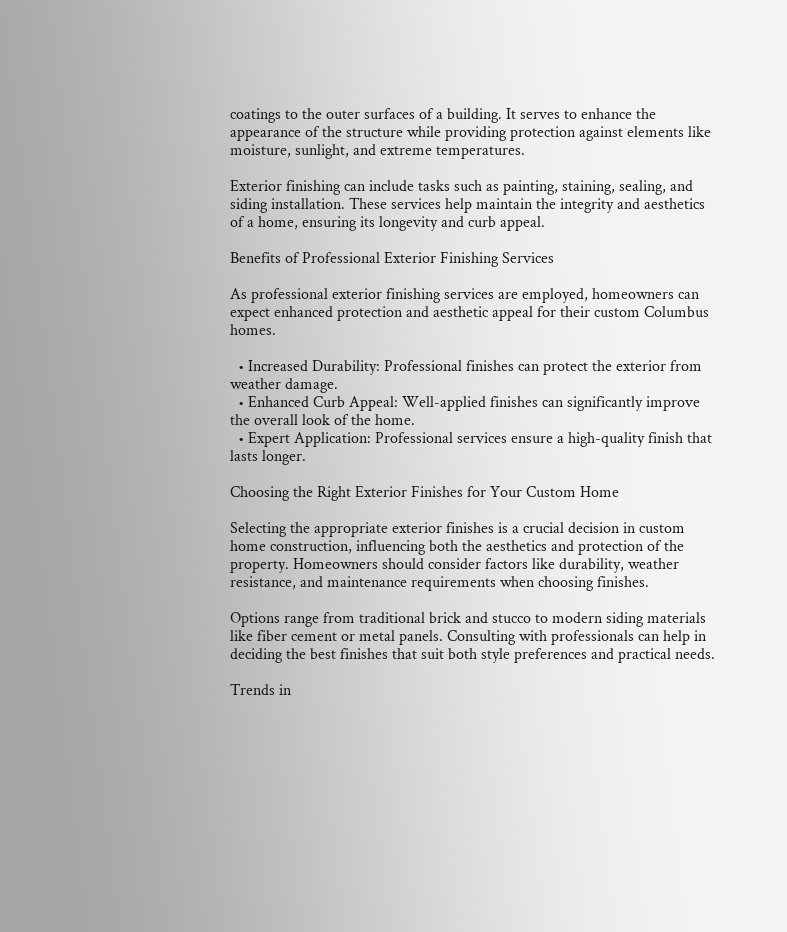coatings to the outer surfaces of a building. It serves to enhance the appearance of the structure while providing protection against elements like moisture, sunlight, and extreme temperatures.

Exterior finishing can include tasks such as painting, staining, sealing, and siding installation. These services help maintain the integrity and aesthetics of a home, ensuring its longevity and curb appeal.

Benefits of Professional Exterior Finishing Services

As professional exterior finishing services are employed, homeowners can expect enhanced protection and aesthetic appeal for their custom Columbus homes.

  • Increased Durability: Professional finishes can protect the exterior from weather damage.
  • Enhanced Curb Appeal: Well-applied finishes can significantly improve the overall look of the home.
  • Expert Application: Professional services ensure a high-quality finish that lasts longer.

Choosing the Right Exterior Finishes for Your Custom Home

Selecting the appropriate exterior finishes is a crucial decision in custom home construction, influencing both the aesthetics and protection of the property. Homeowners should consider factors like durability, weather resistance, and maintenance requirements when choosing finishes.

Options range from traditional brick and stucco to modern siding materials like fiber cement or metal panels. Consulting with professionals can help in deciding the best finishes that suit both style preferences and practical needs.

Trends in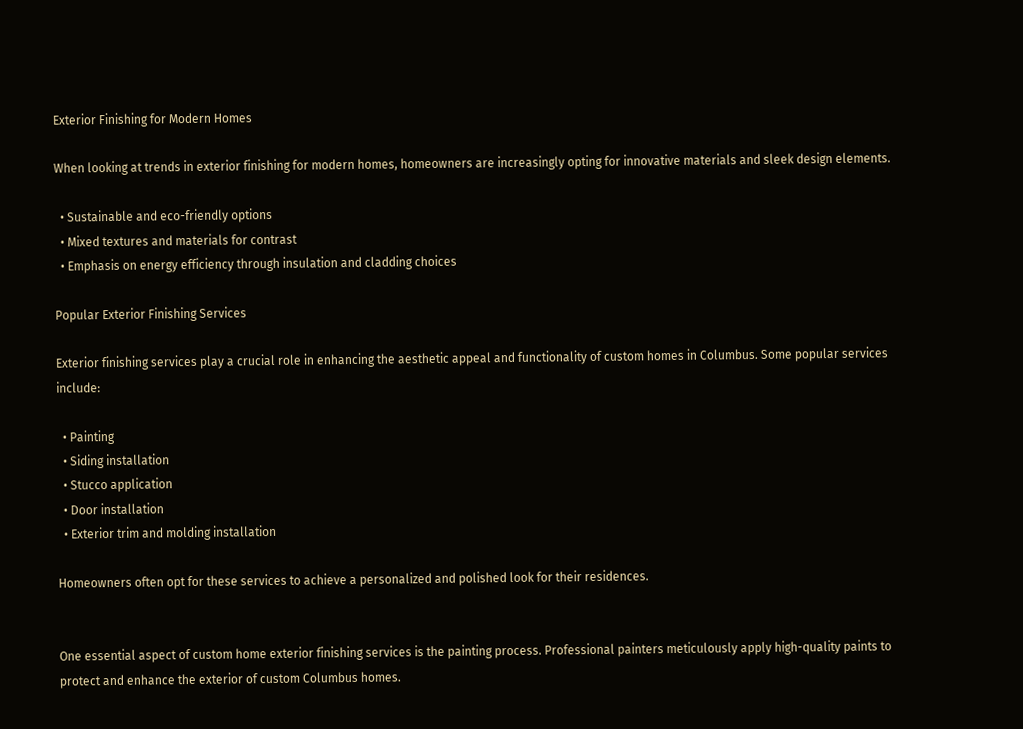Exterior Finishing for Modern Homes

When looking at trends in exterior finishing for modern homes, homeowners are increasingly opting for innovative materials and sleek design elements.

  • Sustainable and eco-friendly options
  • Mixed textures and materials for contrast
  • Emphasis on energy efficiency through insulation and cladding choices

Popular Exterior Finishing Services

Exterior finishing services play a crucial role in enhancing the aesthetic appeal and functionality of custom homes in Columbus. Some popular services include:

  • Painting
  • Siding installation
  • Stucco application
  • Door installation
  • Exterior trim and molding installation

Homeowners often opt for these services to achieve a personalized and polished look for their residences.


One essential aspect of custom home exterior finishing services is the painting process. Professional painters meticulously apply high-quality paints to protect and enhance the exterior of custom Columbus homes.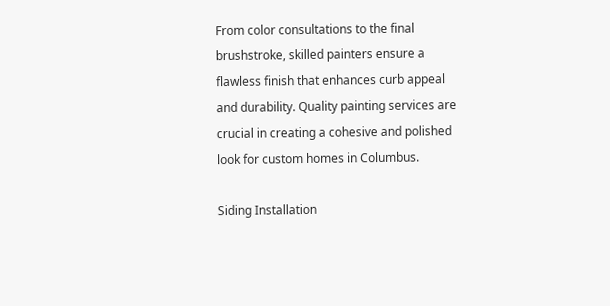From color consultations to the final brushstroke, skilled painters ensure a flawless finish that enhances curb appeal and durability. Quality painting services are crucial in creating a cohesive and polished look for custom homes in Columbus.

Siding Installation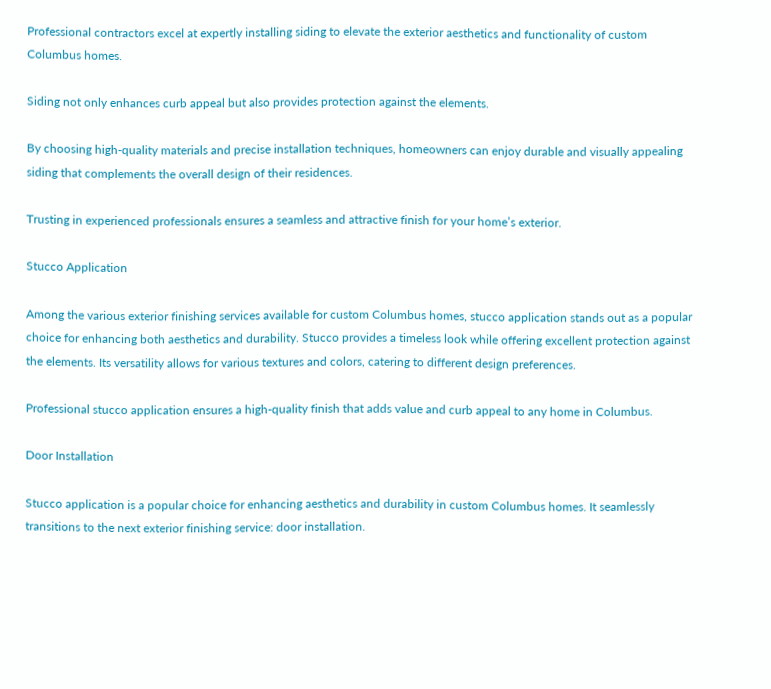Professional contractors excel at expertly installing siding to elevate the exterior aesthetics and functionality of custom Columbus homes.

Siding not only enhances curb appeal but also provides protection against the elements.

By choosing high-quality materials and precise installation techniques, homeowners can enjoy durable and visually appealing siding that complements the overall design of their residences.

Trusting in experienced professionals ensures a seamless and attractive finish for your home’s exterior.

Stucco Application

Among the various exterior finishing services available for custom Columbus homes, stucco application stands out as a popular choice for enhancing both aesthetics and durability. Stucco provides a timeless look while offering excellent protection against the elements. Its versatility allows for various textures and colors, catering to different design preferences.

Professional stucco application ensures a high-quality finish that adds value and curb appeal to any home in Columbus.

Door Installation

Stucco application is a popular choice for enhancing aesthetics and durability in custom Columbus homes. It seamlessly transitions to the next exterior finishing service: door installation.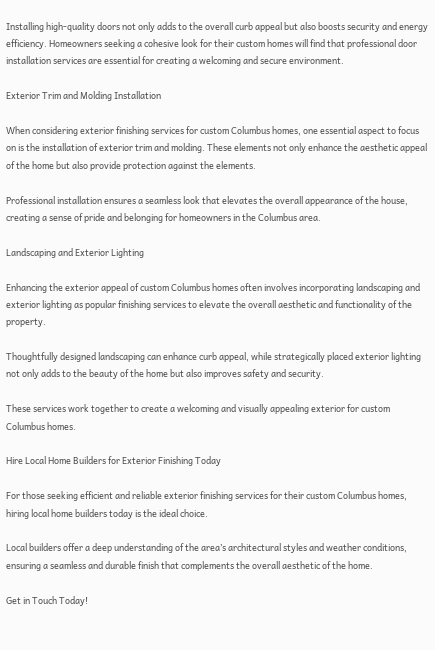Installing high-quality doors not only adds to the overall curb appeal but also boosts security and energy efficiency. Homeowners seeking a cohesive look for their custom homes will find that professional door installation services are essential for creating a welcoming and secure environment.

Exterior Trim and Molding Installation

When considering exterior finishing services for custom Columbus homes, one essential aspect to focus on is the installation of exterior trim and molding. These elements not only enhance the aesthetic appeal of the home but also provide protection against the elements.

Professional installation ensures a seamless look that elevates the overall appearance of the house, creating a sense of pride and belonging for homeowners in the Columbus area.

Landscaping and Exterior Lighting

Enhancing the exterior appeal of custom Columbus homes often involves incorporating landscaping and exterior lighting as popular finishing services to elevate the overall aesthetic and functionality of the property.

Thoughtfully designed landscaping can enhance curb appeal, while strategically placed exterior lighting not only adds to the beauty of the home but also improves safety and security.

These services work together to create a welcoming and visually appealing exterior for custom Columbus homes.

Hire Local Home Builders for Exterior Finishing Today

For those seeking efficient and reliable exterior finishing services for their custom Columbus homes, hiring local home builders today is the ideal choice.

Local builders offer a deep understanding of the area’s architectural styles and weather conditions, ensuring a seamless and durable finish that complements the overall aesthetic of the home.

Get in Touch Today!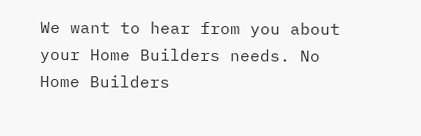We want to hear from you about your Home Builders needs. No Home Builders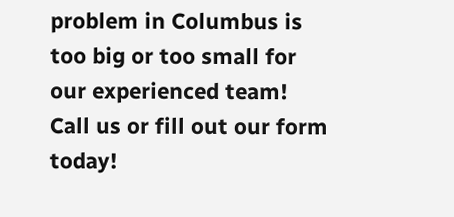problem in Columbus is too big or too small for our experienced team! Call us or fill out our form today!